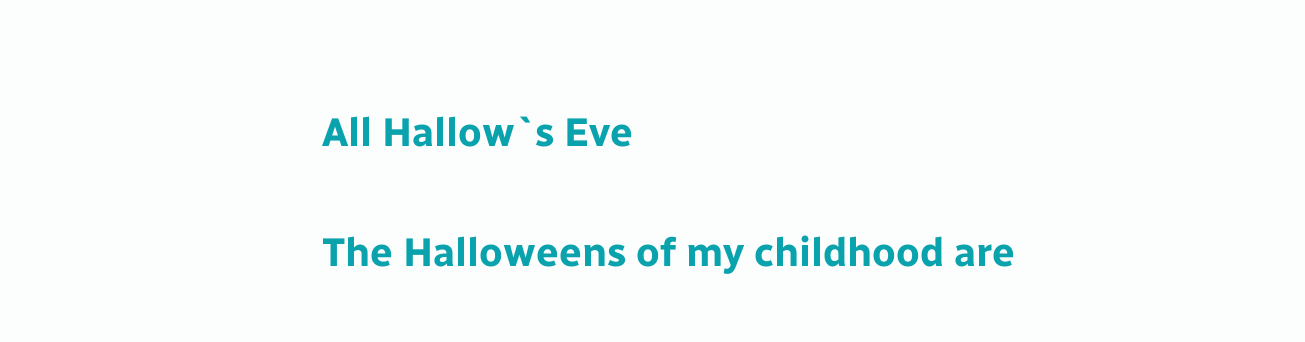All Hallow`s Eve

The Halloweens of my childhood are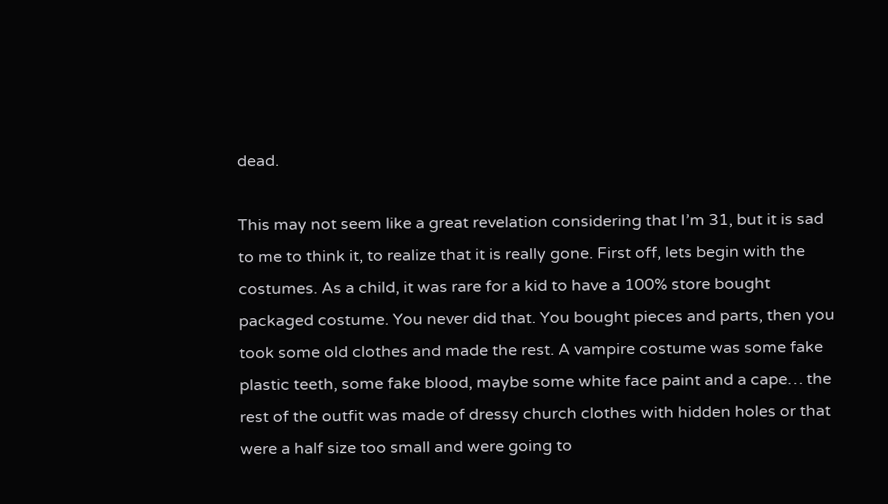dead.

This may not seem like a great revelation considering that I’m 31, but it is sad to me to think it, to realize that it is really gone. First off, lets begin with the costumes. As a child, it was rare for a kid to have a 100% store bought packaged costume. You never did that. You bought pieces and parts, then you took some old clothes and made the rest. A vampire costume was some fake plastic teeth, some fake blood, maybe some white face paint and a cape… the rest of the outfit was made of dressy church clothes with hidden holes or that were a half size too small and were going to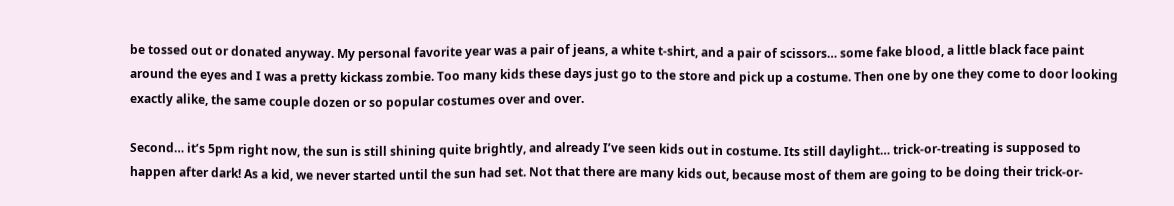be tossed out or donated anyway. My personal favorite year was a pair of jeans, a white t-shirt, and a pair of scissors… some fake blood, a little black face paint around the eyes and I was a pretty kickass zombie. Too many kids these days just go to the store and pick up a costume. Then one by one they come to door looking exactly alike, the same couple dozen or so popular costumes over and over.

Second… it’s 5pm right now, the sun is still shining quite brightly, and already I’ve seen kids out in costume. Its still daylight… trick-or-treating is supposed to happen after dark! As a kid, we never started until the sun had set. Not that there are many kids out, because most of them are going to be doing their trick-or-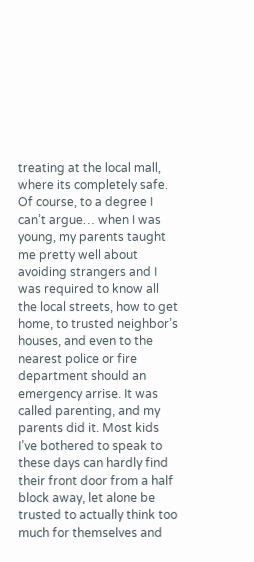treating at the local mall, where its completely safe. Of course, to a degree I can’t argue… when I was young, my parents taught me pretty well about avoiding strangers and I was required to know all the local streets, how to get home, to trusted neighbor’s houses, and even to the nearest police or fire department should an emergency arrise. It was called parenting, and my parents did it. Most kids I’ve bothered to speak to these days can hardly find their front door from a half block away, let alone be trusted to actually think too much for themselves and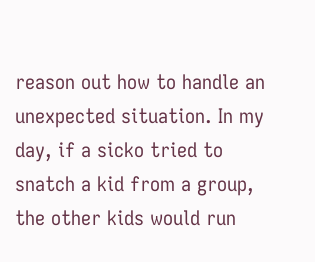reason out how to handle an unexpected situation. In my day, if a sicko tried to snatch a kid from a group, the other kids would run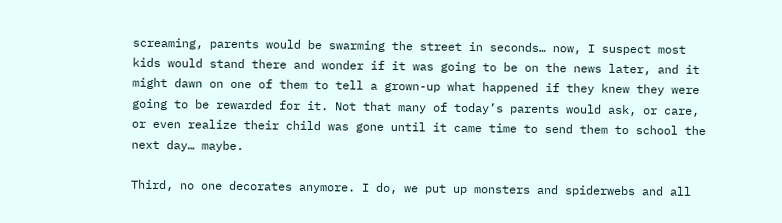screaming, parents would be swarming the street in seconds… now, I suspect most kids would stand there and wonder if it was going to be on the news later, and it might dawn on one of them to tell a grown-up what happened if they knew they were going to be rewarded for it. Not that many of today’s parents would ask, or care, or even realize their child was gone until it came time to send them to school the next day… maybe.

Third, no one decorates anymore. I do, we put up monsters and spiderwebs and all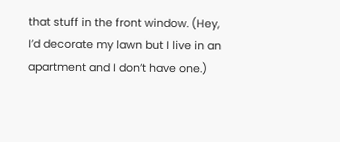that stuff in the front window. (Hey, I’d decorate my lawn but I live in an apartment and I don’t have one.)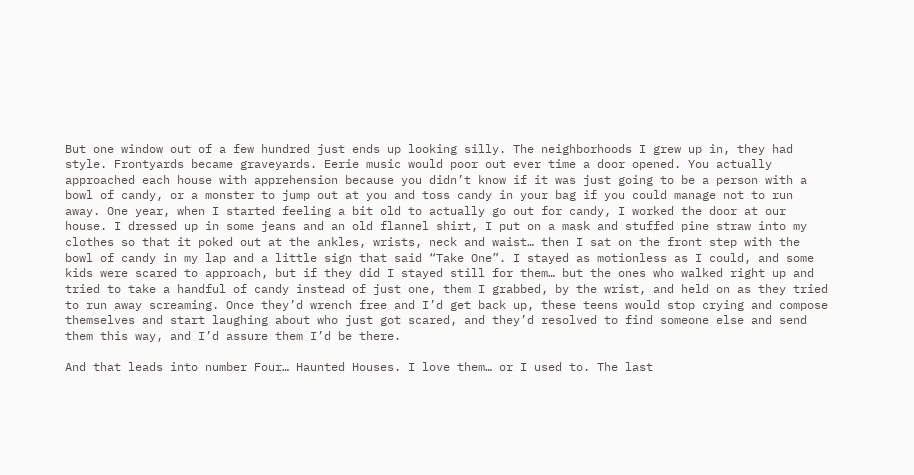But one window out of a few hundred just ends up looking silly. The neighborhoods I grew up in, they had style. Frontyards became graveyards. Eerie music would poor out ever time a door opened. You actually approached each house with apprehension because you didn’t know if it was just going to be a person with a bowl of candy, or a monster to jump out at you and toss candy in your bag if you could manage not to run away. One year, when I started feeling a bit old to actually go out for candy, I worked the door at our house. I dressed up in some jeans and an old flannel shirt, I put on a mask and stuffed pine straw into my clothes so that it poked out at the ankles, wrists, neck and waist… then I sat on the front step with the bowl of candy in my lap and a little sign that said “Take One”. I stayed as motionless as I could, and some kids were scared to approach, but if they did I stayed still for them… but the ones who walked right up and tried to take a handful of candy instead of just one, them I grabbed, by the wrist, and held on as they tried to run away screaming. Once they’d wrench free and I’d get back up, these teens would stop crying and compose themselves and start laughing about who just got scared, and they’d resolved to find someone else and send them this way, and I’d assure them I’d be there.

And that leads into number Four… Haunted Houses. I love them… or I used to. The last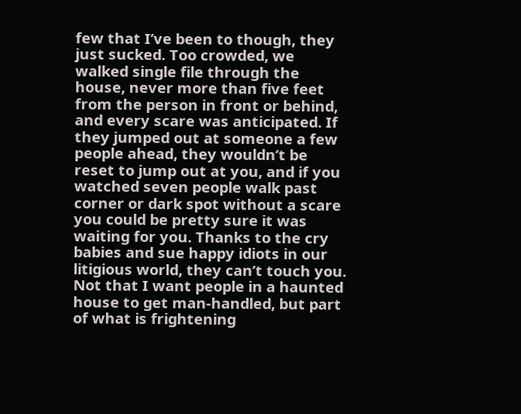few that I’ve been to though, they just sucked. Too crowded, we walked single file through the house, never more than five feet from the person in front or behind, and every scare was anticipated. If they jumped out at someone a few people ahead, they wouldn’t be reset to jump out at you, and if you watched seven people walk past corner or dark spot without a scare you could be pretty sure it was waiting for you. Thanks to the cry babies and sue happy idiots in our litigious world, they can’t touch you. Not that I want people in a haunted house to get man-handled, but part of what is frightening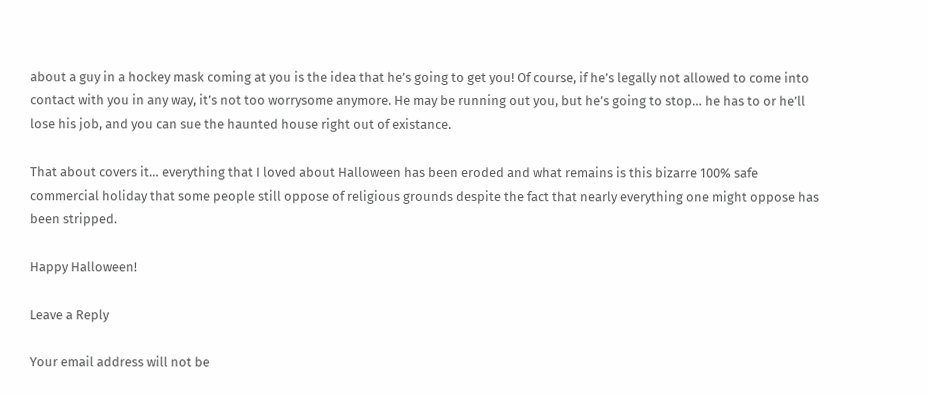about a guy in a hockey mask coming at you is the idea that he’s going to get you! Of course, if he’s legally not allowed to come into contact with you in any way, it’s not too worrysome anymore. He may be running out you, but he’s going to stop… he has to or he’ll lose his job, and you can sue the haunted house right out of existance.

That about covers it… everything that I loved about Halloween has been eroded and what remains is this bizarre 100% safe commercial holiday that some people still oppose of religious grounds despite the fact that nearly everything one might oppose has been stripped.

Happy Halloween!

Leave a Reply

Your email address will not be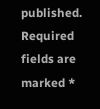published. Required fields are marked *